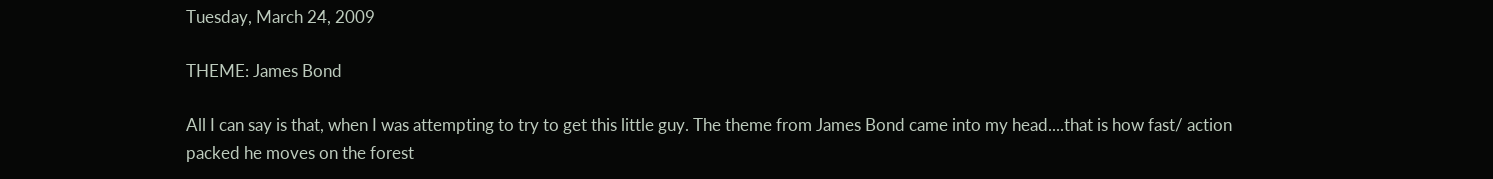Tuesday, March 24, 2009

THEME: James Bond

All I can say is that, when I was attempting to try to get this little guy. The theme from James Bond came into my head....that is how fast/ action packed he moves on the forest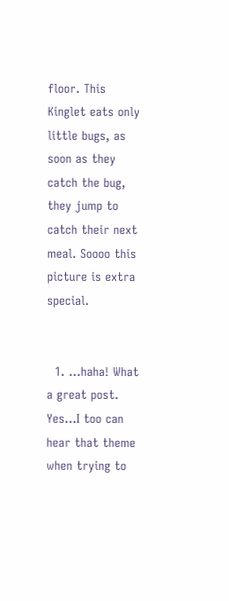floor. This Kinglet eats only little bugs, as soon as they catch the bug, they jump to catch their next meal. Soooo this picture is extra special.


  1. ...haha! What a great post. Yes...I too can hear that theme when trying to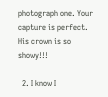photograph one. Your capture is perfect. His crown is so showy!!!

  2. I know I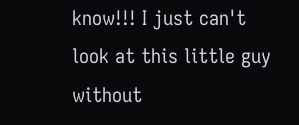know!!! I just can't look at this little guy without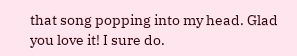that song popping into my head. Glad you love it! I sure do.